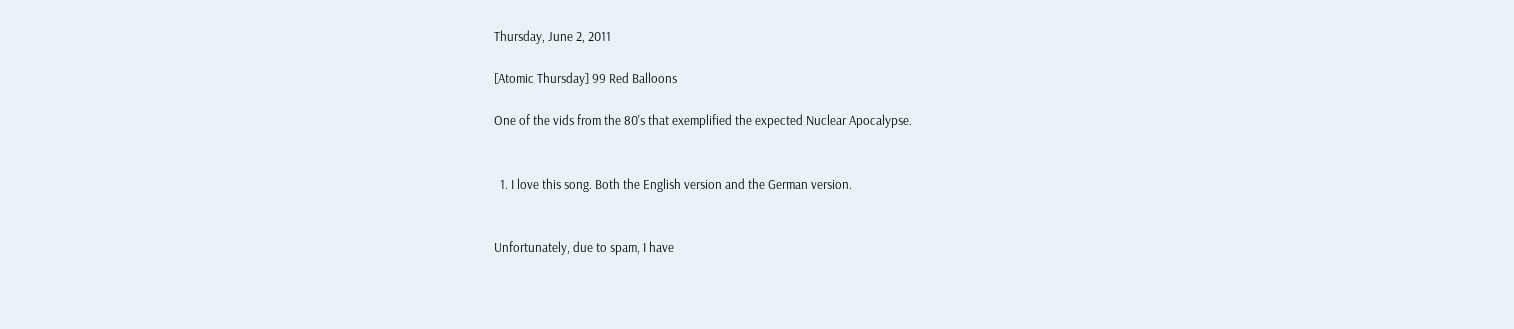Thursday, June 2, 2011

[Atomic Thursday] 99 Red Balloons

One of the vids from the 80's that exemplified the expected Nuclear Apocalypse.


  1. I love this song. Both the English version and the German version.


Unfortunately, due to spam, I have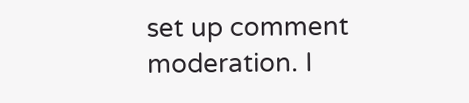set up comment moderation. I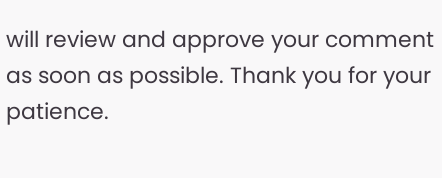will review and approve your comment as soon as possible. Thank you for your patience.